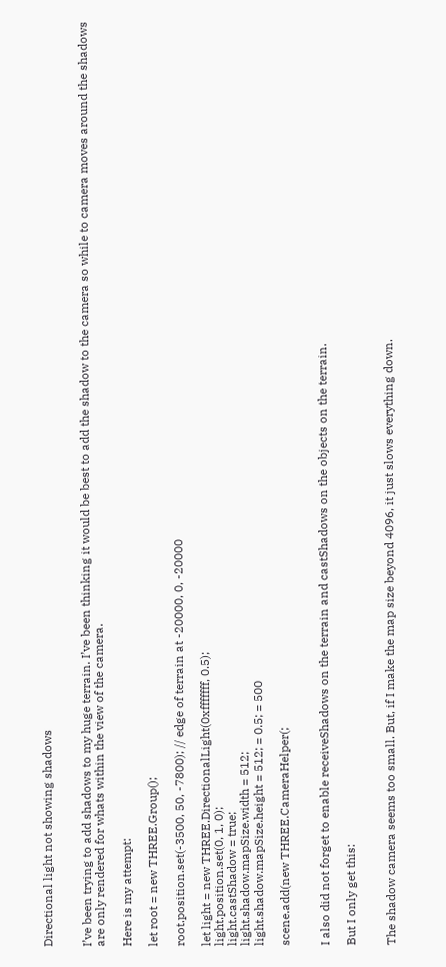Directional light not showing shadows


I’ve been trying to add shadows to my huge terrain. I’ve been thinking it would be best to add the shadow to the camera so while to camera moves around the shadows are only rendered for whats within the view of the camera.

Here is my attempt:

let root = new THREE.Group();

root.position.set(-3500, 50, -7800); // edge of terrain at -20000, 0, -20000

let light = new THREE.DirectionalLight(0xfffffff, 0.5);
light.position.set(0, 1, 0);
light.castShadow = true;
light.shadow.mapSize.width = 512;
light.shadow.mapSize.height = 512; = 0.5; = 500

scene.add(new THREE.CameraHelper(;


I also did not forget to enable receiveShadows on the terrain and castShadows on the objects on the terrain.

But I only get this:


The shadow camera seems too small. But, if I make the map size beyond 4096, it just slows everything down.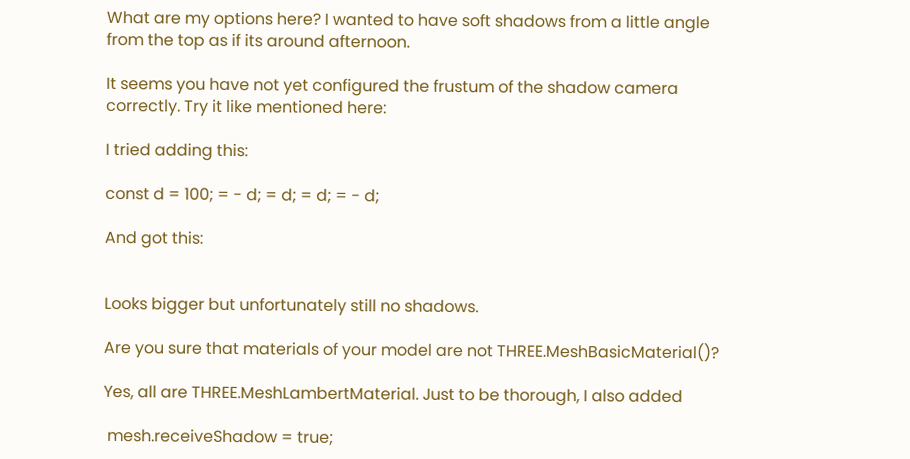What are my options here? I wanted to have soft shadows from a little angle from the top as if its around afternoon.

It seems you have not yet configured the frustum of the shadow camera correctly. Try it like mentioned here:

I tried adding this:

const d = 100; = - d; = d; = d; = - d;

And got this:


Looks bigger but unfortunately still no shadows.

Are you sure that materials of your model are not THREE.MeshBasicMaterial()?

Yes, all are THREE.MeshLambertMaterial. Just to be thorough, I also added

 mesh.receiveShadow = true;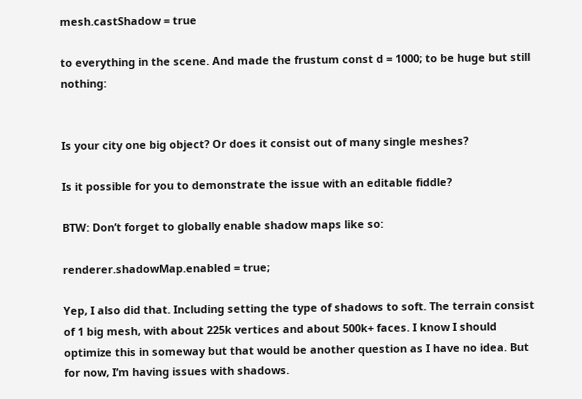mesh.castShadow = true

to everything in the scene. And made the frustum const d = 1000; to be huge but still nothing:


Is your city one big object? Or does it consist out of many single meshes?

Is it possible for you to demonstrate the issue with an editable fiddle?

BTW: Don’t forget to globally enable shadow maps like so:

renderer.shadowMap.enabled = true;

Yep, I also did that. Including setting the type of shadows to soft. The terrain consist of 1 big mesh, with about 225k vertices and about 500k+ faces. I know I should optimize this in someway but that would be another question as I have no idea. But for now, I’m having issues with shadows.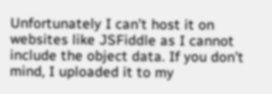Unfortunately I can’t host it on websites like JSFiddle as I cannot include the object data. If you don’t mind, I uploaded it to my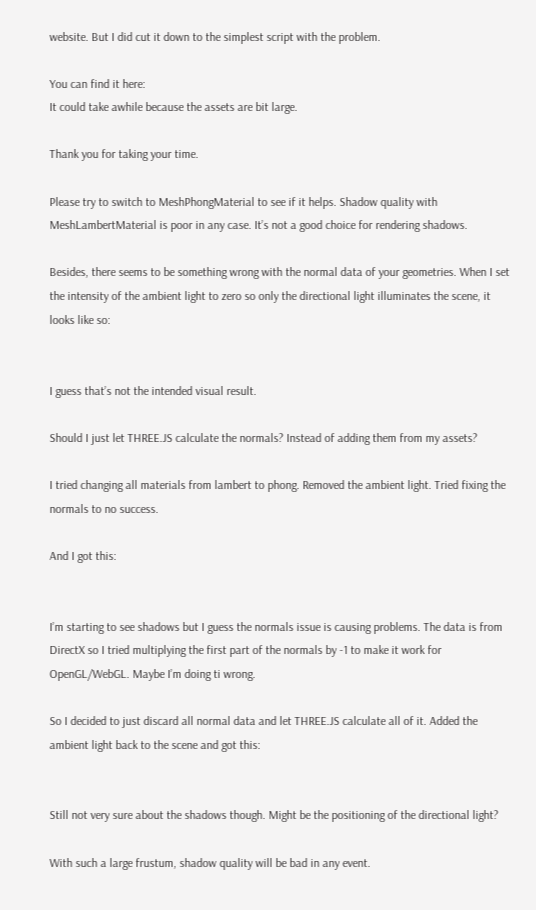website. But I did cut it down to the simplest script with the problem.

You can find it here:
It could take awhile because the assets are bit large.

Thank you for taking your time.

Please try to switch to MeshPhongMaterial to see if it helps. Shadow quality with MeshLambertMaterial is poor in any case. It’s not a good choice for rendering shadows.

Besides, there seems to be something wrong with the normal data of your geometries. When I set the intensity of the ambient light to zero so only the directional light illuminates the scene, it looks like so:


I guess that’s not the intended visual result.

Should I just let THREE.JS calculate the normals? Instead of adding them from my assets?

I tried changing all materials from lambert to phong. Removed the ambient light. Tried fixing the normals to no success.

And I got this:


I’m starting to see shadows but I guess the normals issue is causing problems. The data is from DirectX so I tried multiplying the first part of the normals by -1 to make it work for OpenGL/WebGL. Maybe I’m doing ti wrong.

So I decided to just discard all normal data and let THREE.JS calculate all of it. Added the ambient light back to the scene and got this:


Still not very sure about the shadows though. Might be the positioning of the directional light?

With such a large frustum, shadow quality will be bad in any event.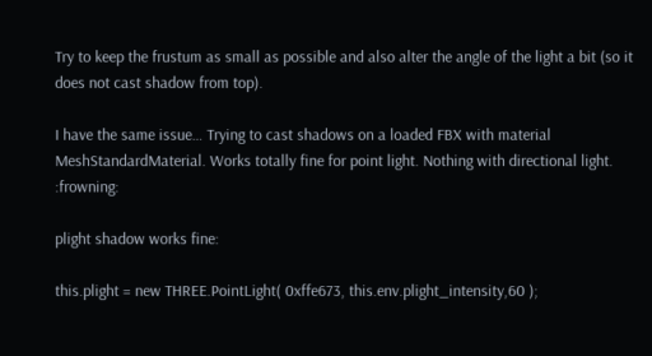Try to keep the frustum as small as possible and also alter the angle of the light a bit (so it does not cast shadow from top).

I have the same issue… Trying to cast shadows on a loaded FBX with material MeshStandardMaterial. Works totally fine for point light. Nothing with directional light. :frowning:

plight shadow works fine:

this.plight = new THREE.PointLight( 0xffe673, this.env.plight_intensity,60 );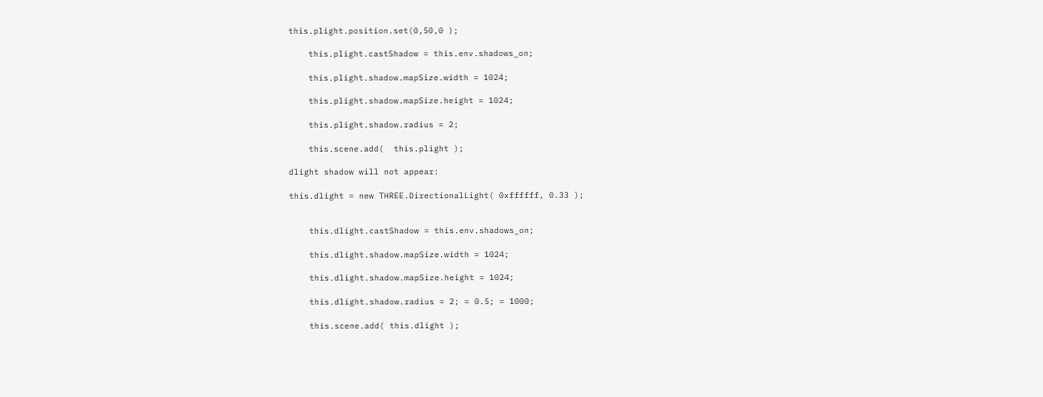this.plight.position.set(0,50,0 );

    this.plight.castShadow = this.env.shadows_on;

    this.plight.shadow.mapSize.width = 1024;

    this.plight.shadow.mapSize.height = 1024;

    this.plight.shadow.radius = 2;

    this.scene.add(  this.plight );

dlight shadow will not appear:

this.dlight = new THREE.DirectionalLight( 0xffffff, 0.33 );


    this.dlight.castShadow = this.env.shadows_on;

    this.dlight.shadow.mapSize.width = 1024;

    this.dlight.shadow.mapSize.height = 1024;

    this.dlight.shadow.radius = 2; = 0.5; = 1000;

    this.scene.add( this.dlight );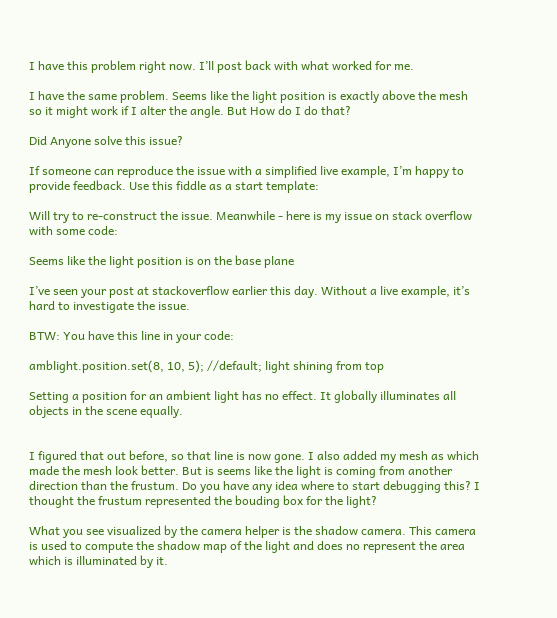I have this problem right now. I’ll post back with what worked for me.

I have the same problem. Seems like the light position is exactly above the mesh so it might work if I alter the angle. But How do I do that?

Did Anyone solve this issue?

If someone can reproduce the issue with a simplified live example, I’m happy to provide feedback. Use this fiddle as a start template:

Will try to re-construct the issue. Meanwhile - here is my issue on stack overflow with some code:

Seems like the light position is on the base plane

I’ve seen your post at stackoverflow earlier this day. Without a live example, it’s hard to investigate the issue.

BTW: You have this line in your code:

amblight.position.set(8, 10, 5); //default; light shining from top

Setting a position for an ambient light has no effect. It globally illuminates all objects in the scene equally.


I figured that out before, so that line is now gone. I also added my mesh as which made the mesh look better. But is seems like the light is coming from another direction than the frustum. Do you have any idea where to start debugging this? I thought the frustum represented the bouding box for the light?

What you see visualized by the camera helper is the shadow camera. This camera is used to compute the shadow map of the light and does no represent the area which is illuminated by it.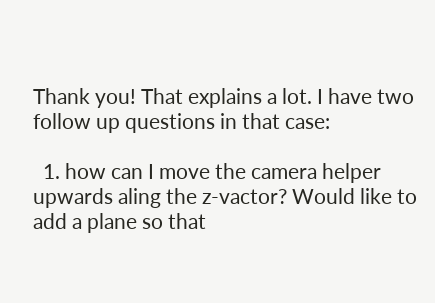Thank you! That explains a lot. I have two follow up questions in that case:

  1. how can I move the camera helper upwards aling the z-vactor? Would like to add a plane so that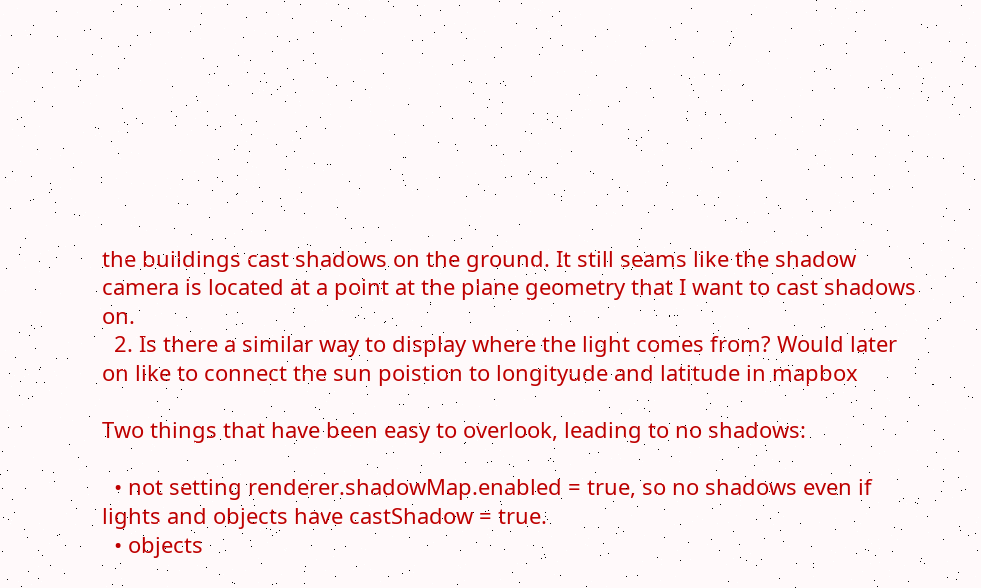the buildings cast shadows on the ground. It still seams like the shadow camera is located at a point at the plane geometry that I want to cast shadows on.
  2. Is there a similar way to display where the light comes from? Would later on like to connect the sun poistion to longityude and latitude in mapbox

Two things that have been easy to overlook, leading to no shadows:

  • not setting renderer.shadowMap.enabled = true, so no shadows even if lights and objects have castShadow = true.
  • objects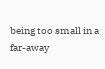being too small in a far-away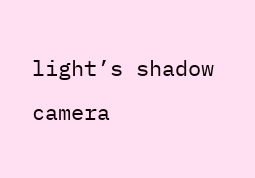light’s shadow camera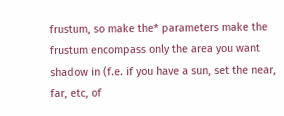frustum, so make the* parameters make the frustum encompass only the area you want shadow in (f.e. if you have a sun, set the near, far, etc, of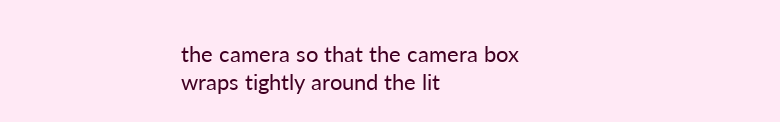the camera so that the camera box wraps tightly around the lit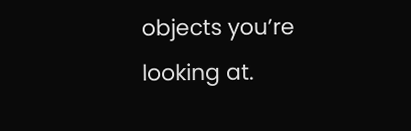objects you’re looking at.